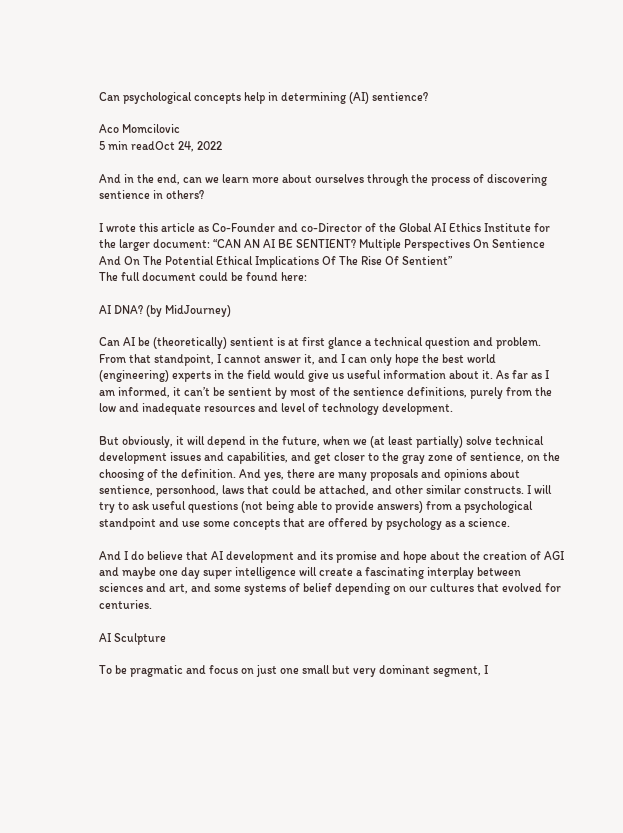Can psychological concepts help in determining (AI) sentience?

Aco Momcilovic
5 min readOct 24, 2022

And in the end, can we learn more about ourselves through the process of discovering sentience in others?

I wrote this article as Co-Founder and co-Director of the Global AI Ethics Institute for the larger document: “CAN AN AI BE SENTIENT? Multiple Perspectives On Sentience And On The Potential Ethical Implications Of The Rise Of Sentient”
The full document could be found here:

AI DNA? (by MidJourney)

Can AI be (theoretically) sentient is at first glance a technical question and problem. From that standpoint, I cannot answer it, and I can only hope the best world (engineering) experts in the field would give us useful information about it. As far as I am informed, it can’t be sentient by most of the sentience definitions, purely from the low and inadequate resources and level of technology development.

But obviously, it will depend in the future, when we (at least partially) solve technical development issues and capabilities, and get closer to the gray zone of sentience, on the choosing of the definition. And yes, there are many proposals and opinions about sentience, personhood, laws that could be attached, and other similar constructs. I will try to ask useful questions (not being able to provide answers) from a psychological standpoint and use some concepts that are offered by psychology as a science.

And I do believe that AI development and its promise and hope about the creation of AGI and maybe one day super intelligence will create a fascinating interplay between sciences and art, and some systems of belief depending on our cultures that evolved for centuries.

AI Sculpture

To be pragmatic and focus on just one small but very dominant segment, I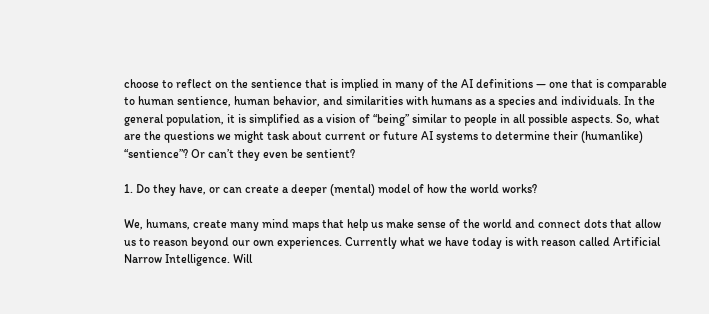choose to reflect on the sentience that is implied in many of the AI definitions — one that is comparable to human sentience, human behavior, and similarities with humans as a species and individuals. In the general population, it is simplified as a vision of “being” similar to people in all possible aspects. So, what are the questions we might task about current or future AI systems to determine their (humanlike) “sentience”? Or can’t they even be sentient?

1. Do they have, or can create a deeper (mental) model of how the world works?

We, humans, create many mind maps that help us make sense of the world and connect dots that allow us to reason beyond our own experiences. Currently what we have today is with reason called Artificial Narrow Intelligence. Will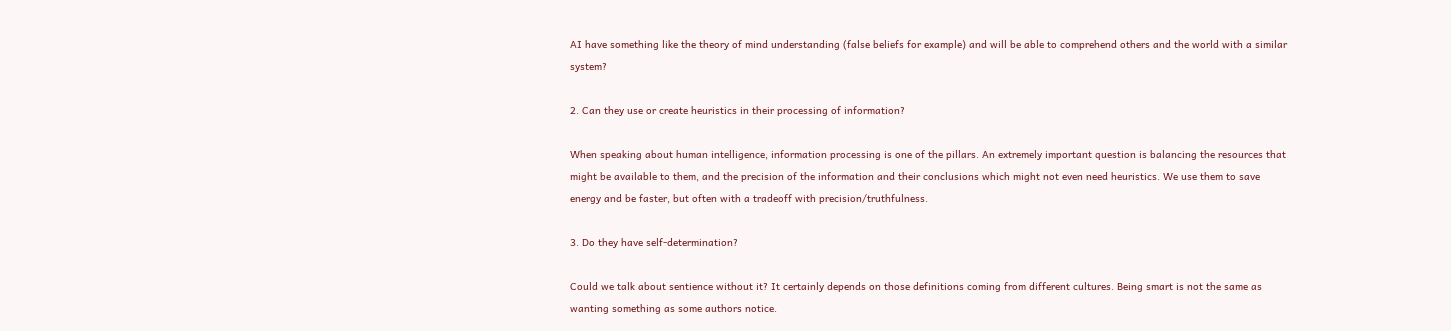AI have something like the theory of mind understanding (false beliefs for example) and will be able to comprehend others and the world with a similar system?

2. Can they use or create heuristics in their processing of information?

When speaking about human intelligence, information processing is one of the pillars. An extremely important question is balancing the resources that might be available to them, and the precision of the information and their conclusions which might not even need heuristics. We use them to save energy and be faster, but often with a tradeoff with precision/truthfulness.

3. Do they have self-determination?

Could we talk about sentience without it? It certainly depends on those definitions coming from different cultures. Being smart is not the same as wanting something as some authors notice.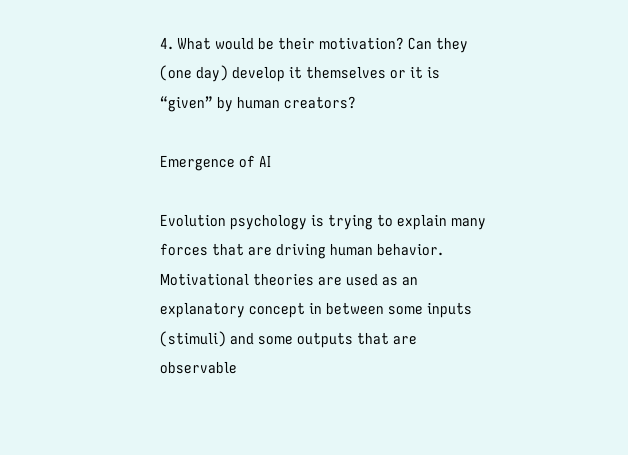4. What would be their motivation? Can they (one day) develop it themselves or it is “given” by human creators?

Emergence of AI

Evolution psychology is trying to explain many forces that are driving human behavior. Motivational theories are used as an explanatory concept in between some inputs (stimuli) and some outputs that are observable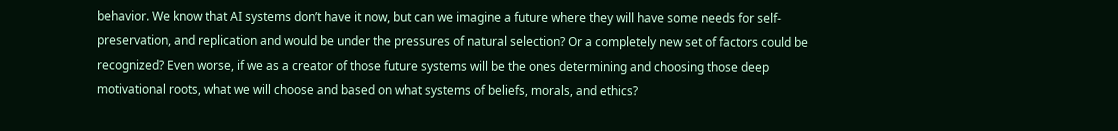behavior. We know that AI systems don’t have it now, but can we imagine a future where they will have some needs for self-preservation, and replication and would be under the pressures of natural selection? Or a completely new set of factors could be recognized? Even worse, if we as a creator of those future systems will be the ones determining and choosing those deep motivational roots, what we will choose and based on what systems of beliefs, morals, and ethics?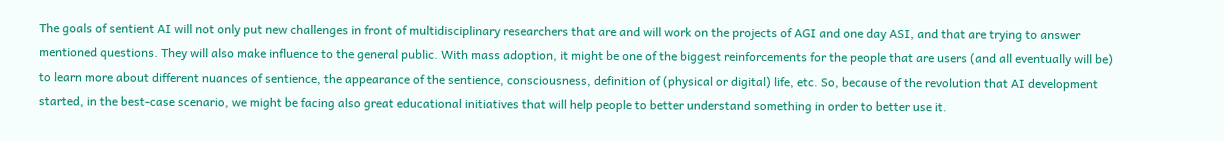The goals of sentient AI will not only put new challenges in front of multidisciplinary researchers that are and will work on the projects of AGI and one day ASI, and that are trying to answer mentioned questions. They will also make influence to the general public. With mass adoption, it might be one of the biggest reinforcements for the people that are users (and all eventually will be) to learn more about different nuances of sentience, the appearance of the sentience, consciousness, definition of (physical or digital) life, etc. So, because of the revolution that AI development started, in the best-case scenario, we might be facing also great educational initiatives that will help people to better understand something in order to better use it.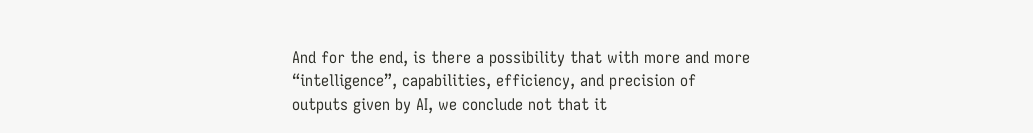And for the end, is there a possibility that with more and more “intelligence”, capabilities, efficiency, and precision of outputs given by AI, we conclude not that it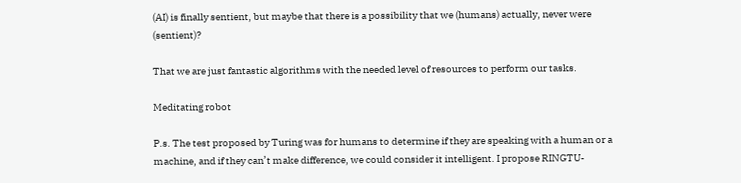(AI) is finally sentient, but maybe that there is a possibility that we (humans) actually, never were (sentient)?

That we are just fantastic algorithms with the needed level of resources to perform our tasks.

Meditating robot

P.s. The test proposed by Turing was for humans to determine if they are speaking with a human or a machine, and if they can’t make difference, we could consider it intelligent. I propose RINGTU-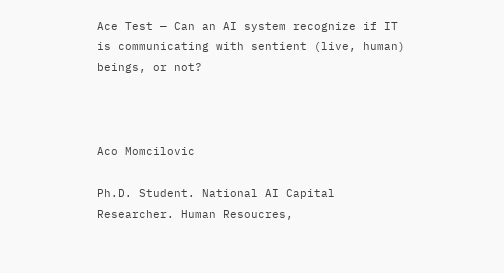Ace Test — Can an AI system recognize if IT is communicating with sentient (live, human) beings, or not?



Aco Momcilovic

Ph.D. Student. National AI Capital Researcher. Human Resoucres,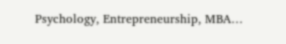Psychology, Entrepreneurship, MBA…